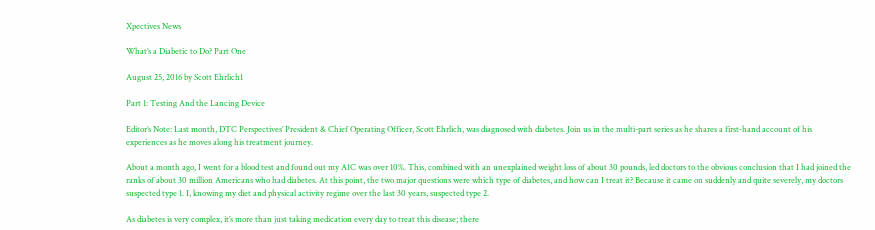Xpectives News

What’s a Diabetic to Do? Part One

August 25, 2016 by Scott Ehrlich1

Part 1: Testing And the Lancing Device

Editor’s Note: Last month, DTC Perspectives’ President & Chief Operating Officer, Scott Ehrlich, was diagnosed with diabetes. Join us in the multi-part series as he shares a first-hand account of his experiences as he moves along his treatment journey.

About a month ago, I went for a blood test and found out my A1C was over 10%. This, combined with an unexplained weight loss of about 30 pounds, led doctors to the obvious conclusion that I had joined the ranks of about 30 million Americans who had diabetes. At this point, the two major questions were which type of diabetes, and how can I treat it? Because it came on suddenly and quite severely, my doctors suspected type 1. I, knowing my diet and physical activity regime over the last 30 years, suspected type 2.

As diabetes is very complex, it’s more than just taking medication every day to treat this disease; there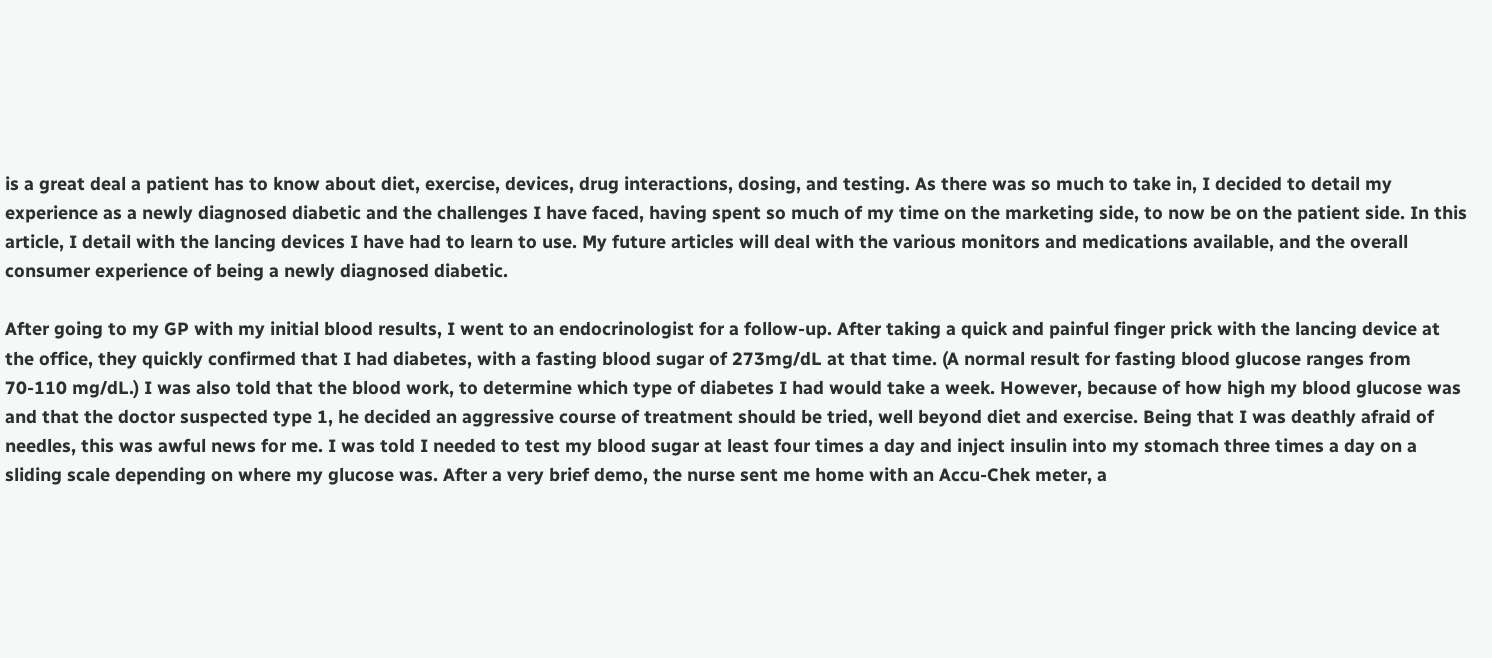is a great deal a patient has to know about diet, exercise, devices, drug interactions, dosing, and testing. As there was so much to take in, I decided to detail my experience as a newly diagnosed diabetic and the challenges I have faced, having spent so much of my time on the marketing side, to now be on the patient side. In this article, I detail with the lancing devices I have had to learn to use. My future articles will deal with the various monitors and medications available, and the overall consumer experience of being a newly diagnosed diabetic.

After going to my GP with my initial blood results, I went to an endocrinologist for a follow-up. After taking a quick and painful finger prick with the lancing device at the office, they quickly confirmed that I had diabetes, with a fasting blood sugar of 273mg/dL at that time. (A normal result for fasting blood glucose ranges from 70-110 mg/dL.) I was also told that the blood work, to determine which type of diabetes I had would take a week. However, because of how high my blood glucose was and that the doctor suspected type 1, he decided an aggressive course of treatment should be tried, well beyond diet and exercise. Being that I was deathly afraid of needles, this was awful news for me. I was told I needed to test my blood sugar at least four times a day and inject insulin into my stomach three times a day on a sliding scale depending on where my glucose was. After a very brief demo, the nurse sent me home with an Accu-Chek meter, a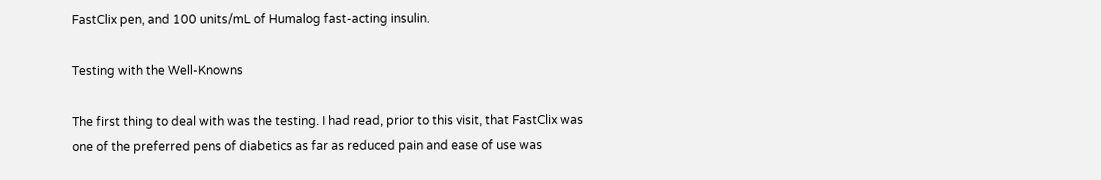FastClix pen, and 100 units/mL of Humalog fast-acting insulin.

Testing with the Well-Knowns

The first thing to deal with was the testing. I had read, prior to this visit, that FastClix was one of the preferred pens of diabetics as far as reduced pain and ease of use was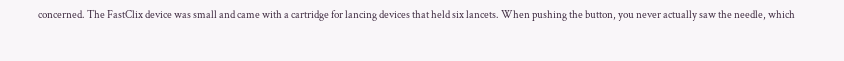concerned. The FastClix device was small and came with a cartridge for lancing devices that held six lancets. When pushing the button, you never actually saw the needle, which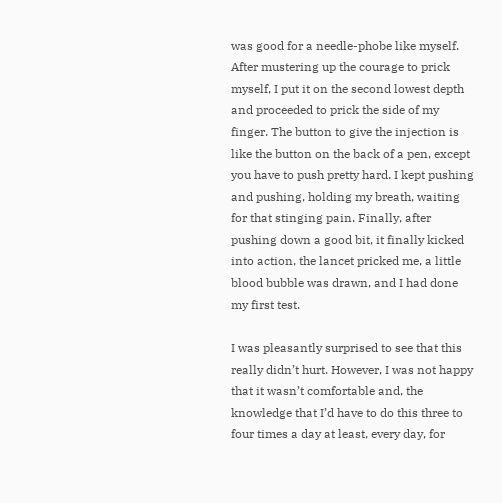was good for a needle-phobe like myself. After mustering up the courage to prick myself, I put it on the second lowest depth and proceeded to prick the side of my finger. The button to give the injection is like the button on the back of a pen, except you have to push pretty hard. I kept pushing and pushing, holding my breath, waiting for that stinging pain. Finally, after pushing down a good bit, it finally kicked into action, the lancet pricked me, a little blood bubble was drawn, and I had done my first test.

I was pleasantly surprised to see that this really didn’t hurt. However, I was not happy that it wasn’t comfortable and, the knowledge that I’d have to do this three to four times a day at least, every day, for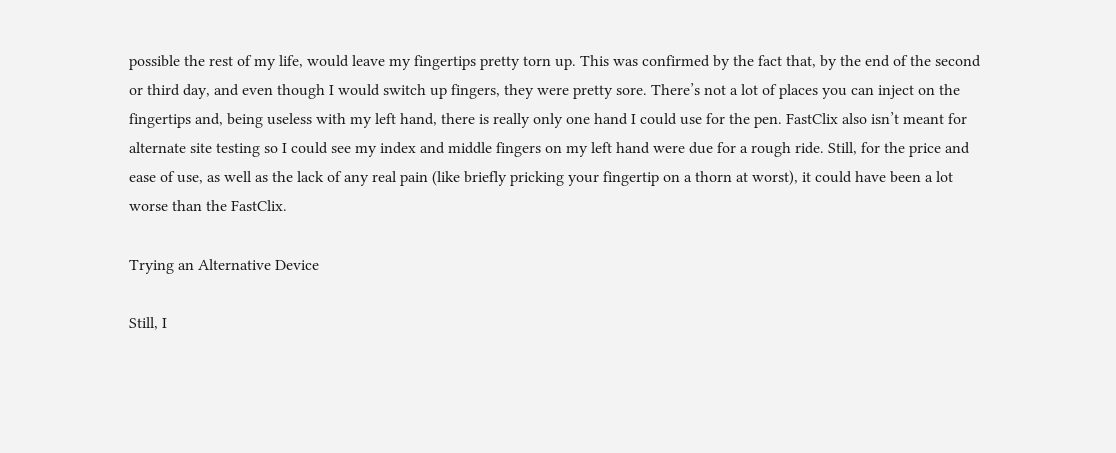possible the rest of my life, would leave my fingertips pretty torn up. This was confirmed by the fact that, by the end of the second or third day, and even though I would switch up fingers, they were pretty sore. There’s not a lot of places you can inject on the fingertips and, being useless with my left hand, there is really only one hand I could use for the pen. FastClix also isn’t meant for alternate site testing so I could see my index and middle fingers on my left hand were due for a rough ride. Still, for the price and ease of use, as well as the lack of any real pain (like briefly pricking your fingertip on a thorn at worst), it could have been a lot worse than the FastClix.

Trying an Alternative Device

Still, I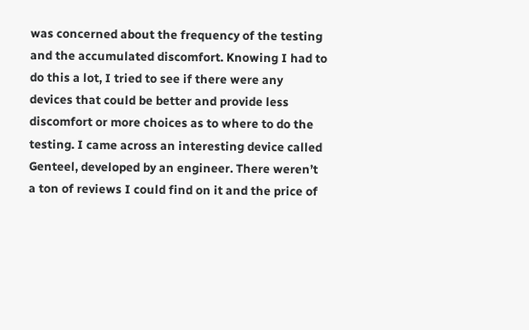was concerned about the frequency of the testing and the accumulated discomfort. Knowing I had to do this a lot, I tried to see if there were any devices that could be better and provide less discomfort or more choices as to where to do the testing. I came across an interesting device called Genteel, developed by an engineer. There weren’t a ton of reviews I could find on it and the price of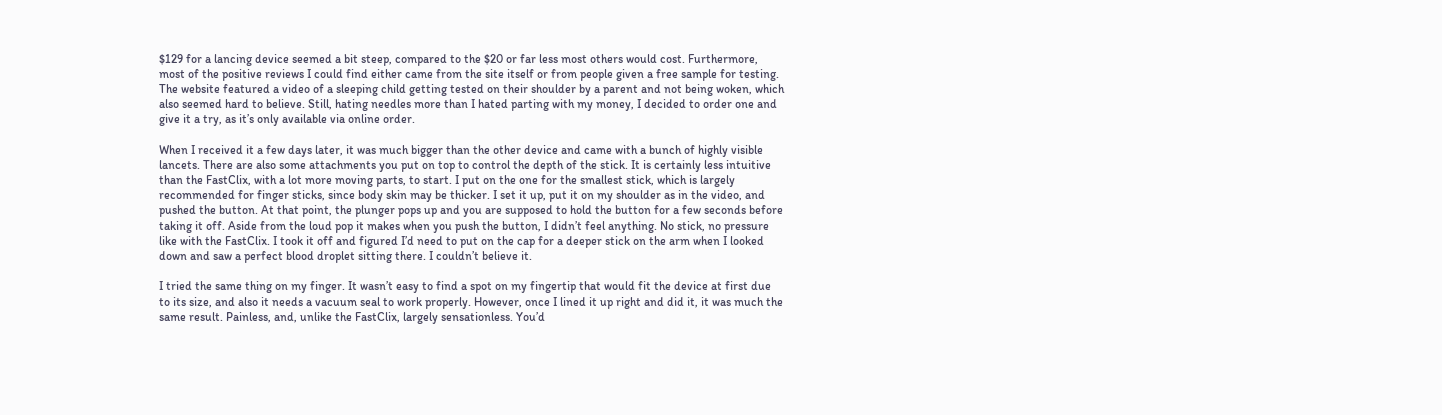$129 for a lancing device seemed a bit steep, compared to the $20 or far less most others would cost. Furthermore, most of the positive reviews I could find either came from the site itself or from people given a free sample for testing. The website featured a video of a sleeping child getting tested on their shoulder by a parent and not being woken, which also seemed hard to believe. Still, hating needles more than I hated parting with my money, I decided to order one and give it a try, as it’s only available via online order.

When I received it a few days later, it was much bigger than the other device and came with a bunch of highly visible lancets. There are also some attachments you put on top to control the depth of the stick. It is certainly less intuitive than the FastClix, with a lot more moving parts, to start. I put on the one for the smallest stick, which is largely recommended for finger sticks, since body skin may be thicker. I set it up, put it on my shoulder as in the video, and pushed the button. At that point, the plunger pops up and you are supposed to hold the button for a few seconds before taking it off. Aside from the loud pop it makes when you push the button, I didn’t feel anything. No stick, no pressure like with the FastClix. I took it off and figured I’d need to put on the cap for a deeper stick on the arm when I looked down and saw a perfect blood droplet sitting there. I couldn’t believe it.

I tried the same thing on my finger. It wasn’t easy to find a spot on my fingertip that would fit the device at first due to its size, and also it needs a vacuum seal to work properly. However, once I lined it up right and did it, it was much the same result. Painless, and, unlike the FastClix, largely sensationless. You’d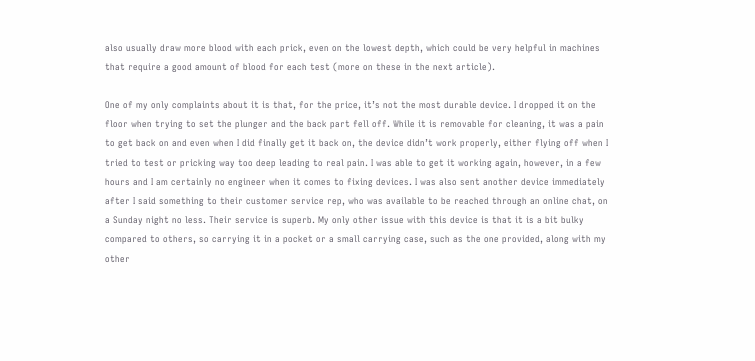also usually draw more blood with each prick, even on the lowest depth, which could be very helpful in machines that require a good amount of blood for each test (more on these in the next article).

One of my only complaints about it is that, for the price, it’s not the most durable device. I dropped it on the floor when trying to set the plunger and the back part fell off. While it is removable for cleaning, it was a pain to get back on and even when I did finally get it back on, the device didn’t work properly, either flying off when I tried to test or pricking way too deep leading to real pain. I was able to get it working again, however, in a few hours and I am certainly no engineer when it comes to fixing devices. I was also sent another device immediately after I said something to their customer service rep, who was available to be reached through an online chat, on a Sunday night no less. Their service is superb. My only other issue with this device is that it is a bit bulky compared to others, so carrying it in a pocket or a small carrying case, such as the one provided, along with my other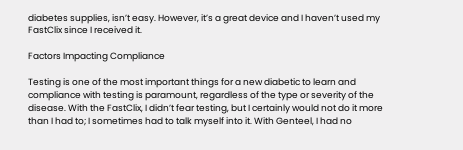diabetes supplies, isn’t easy. However, it’s a great device and I haven’t used my FastClix since I received it.

Factors Impacting Compliance

Testing is one of the most important things for a new diabetic to learn and compliance with testing is paramount, regardless of the type or severity of the disease. With the FastClix, I didn’t fear testing, but I certainly would not do it more than I had to; I sometimes had to talk myself into it. With Genteel, I had no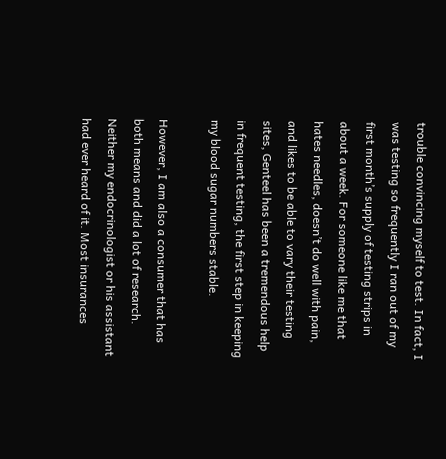trouble convincing myself to test. In fact, I was testing so frequently I ran out of my first month’s supply of testing strips in about a week. For someone like me that hates needles, doesn’t do well with pain, and likes to be able to vary their testing sites, Genteel has been a tremendous help in frequent testing, the first step in keeping my blood sugar numbers stable.

However, I am also a consumer that has both means and did a lot of research. Neither my endocrinologist or his assistant had ever heard of it. Most insurances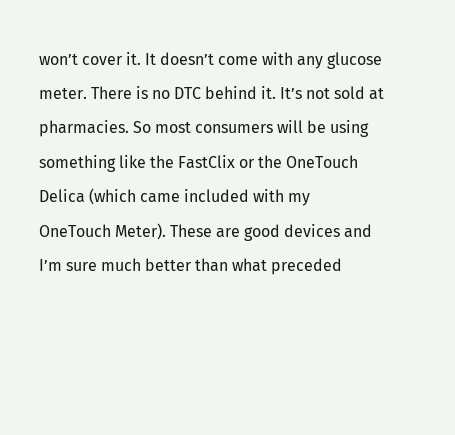won’t cover it. It doesn’t come with any glucose meter. There is no DTC behind it. It’s not sold at pharmacies. So most consumers will be using something like the FastClix or the OneTouch Delica (which came included with my OneTouch Meter). These are good devices and I’m sure much better than what preceded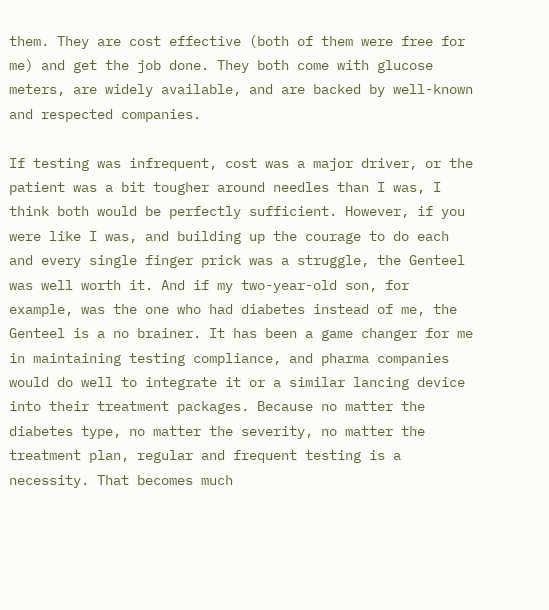them. They are cost effective (both of them were free for me) and get the job done. They both come with glucose meters, are widely available, and are backed by well-known and respected companies.

If testing was infrequent, cost was a major driver, or the patient was a bit tougher around needles than I was, I think both would be perfectly sufficient. However, if you were like I was, and building up the courage to do each and every single finger prick was a struggle, the Genteel was well worth it. And if my two-year-old son, for example, was the one who had diabetes instead of me, the Genteel is a no brainer. It has been a game changer for me in maintaining testing compliance, and pharma companies would do well to integrate it or a similar lancing device into their treatment packages. Because no matter the diabetes type, no matter the severity, no matter the treatment plan, regular and frequent testing is a necessity. That becomes much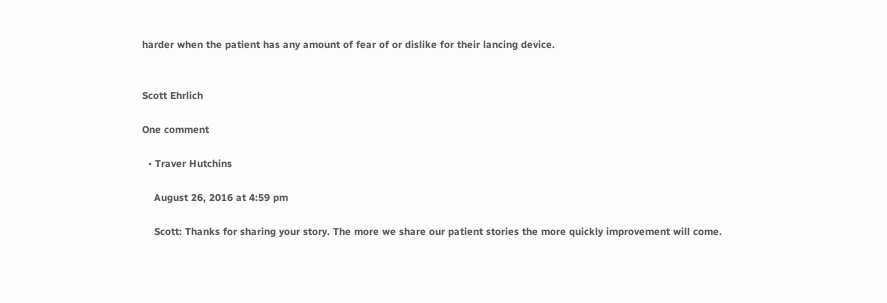harder when the patient has any amount of fear of or dislike for their lancing device.


Scott Ehrlich

One comment

  • Traver Hutchins

    August 26, 2016 at 4:59 pm

    Scott: Thanks for sharing your story. The more we share our patient stories the more quickly improvement will come.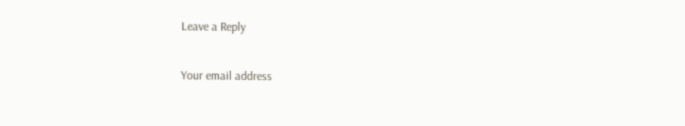Leave a Reply

Your email address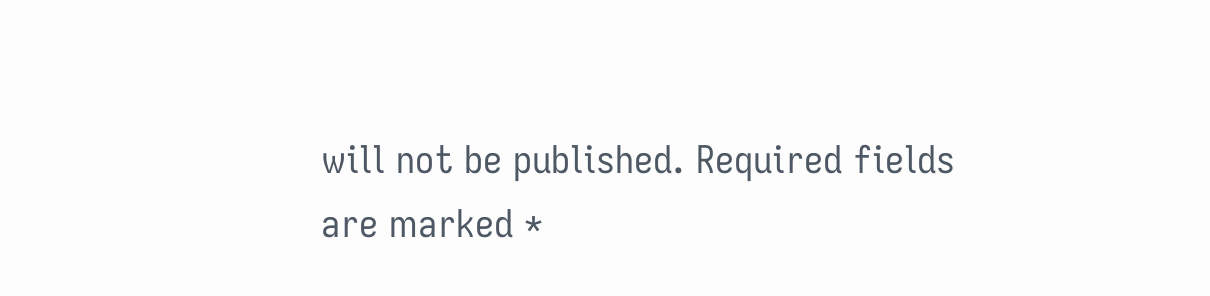will not be published. Required fields are marked *